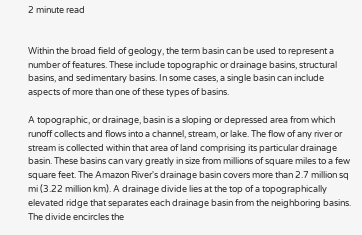2 minute read


Within the broad field of geology, the term basin can be used to represent a number of features. These include topographic or drainage basins, structural basins, and sedimentary basins. In some cases, a single basin can include aspects of more than one of these types of basins.

A topographic, or drainage, basin is a sloping or depressed area from which runoff collects and flows into a channel, stream, or lake. The flow of any river or stream is collected within that area of land comprising its particular drainage basin. These basins can vary greatly in size from millions of square miles to a few square feet. The Amazon River's drainage basin covers more than 2.7 million sq mi (3.22 million km). A drainage divide lies at the top of a topographically elevated ridge that separates each drainage basin from the neighboring basins. The divide encircles the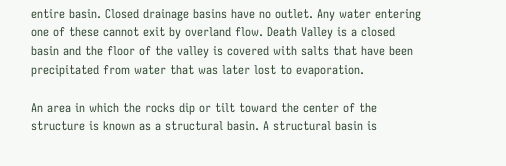entire basin. Closed drainage basins have no outlet. Any water entering one of these cannot exit by overland flow. Death Valley is a closed basin and the floor of the valley is covered with salts that have been precipitated from water that was later lost to evaporation.

An area in which the rocks dip or tilt toward the center of the structure is known as a structural basin. A structural basin is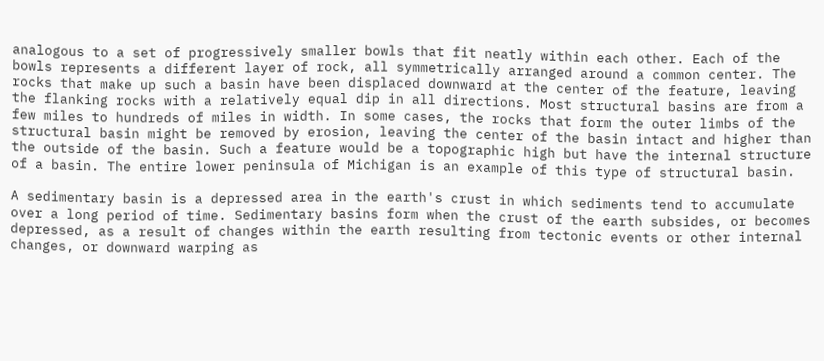analogous to a set of progressively smaller bowls that fit neatly within each other. Each of the bowls represents a different layer of rock, all symmetrically arranged around a common center. The rocks that make up such a basin have been displaced downward at the center of the feature, leaving the flanking rocks with a relatively equal dip in all directions. Most structural basins are from a few miles to hundreds of miles in width. In some cases, the rocks that form the outer limbs of the structural basin might be removed by erosion, leaving the center of the basin intact and higher than the outside of the basin. Such a feature would be a topographic high but have the internal structure of a basin. The entire lower peninsula of Michigan is an example of this type of structural basin.

A sedimentary basin is a depressed area in the earth's crust in which sediments tend to accumulate over a long period of time. Sedimentary basins form when the crust of the earth subsides, or becomes depressed, as a result of changes within the earth resulting from tectonic events or other internal changes, or downward warping as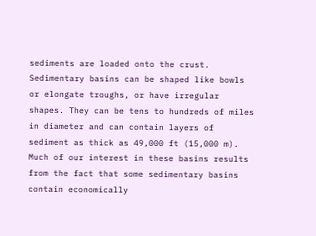sediments are loaded onto the crust. Sedimentary basins can be shaped like bowls or elongate troughs, or have irregular shapes. They can be tens to hundreds of miles in diameter and can contain layers of sediment as thick as 49,000 ft (15,000 m). Much of our interest in these basins results from the fact that some sedimentary basins contain economically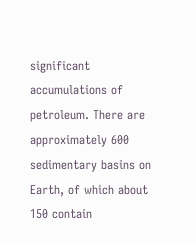significant accumulations of petroleum. There are approximately 600 sedimentary basins on Earth, of which about 150 contain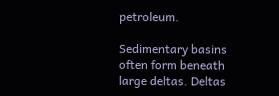petroleum.

Sedimentary basins often form beneath large deltas. Deltas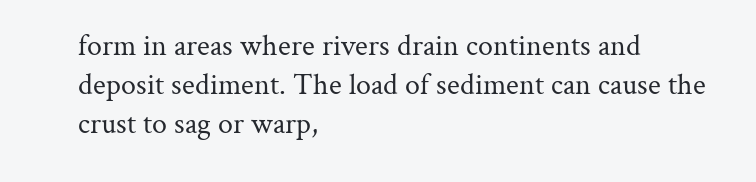form in areas where rivers drain continents and deposit sediment. The load of sediment can cause the crust to sag or warp,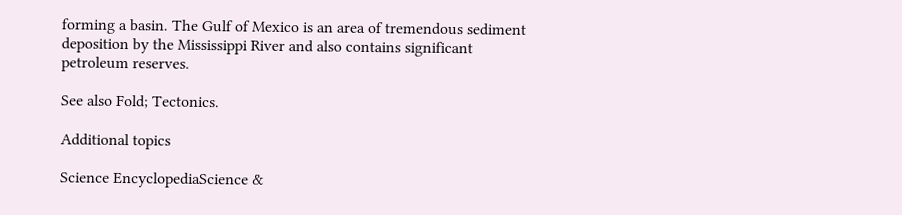forming a basin. The Gulf of Mexico is an area of tremendous sediment deposition by the Mississippi River and also contains significant petroleum reserves.

See also Fold; Tectonics.

Additional topics

Science EncyclopediaScience &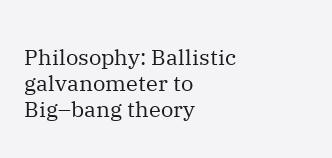Philosophy: Ballistic galvanometer to Big–bang theory